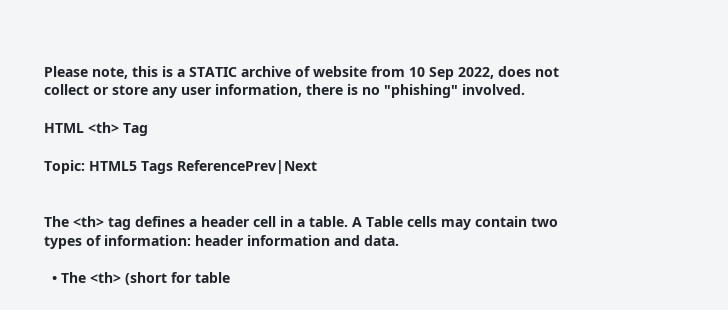Please note, this is a STATIC archive of website from 10 Sep 2022, does not collect or store any user information, there is no "phishing" involved.

HTML <th> Tag

Topic: HTML5 Tags ReferencePrev|Next


The <th> tag defines a header cell in a table. A Table cells may contain two types of information: header information and data.

  • The <th> (short for table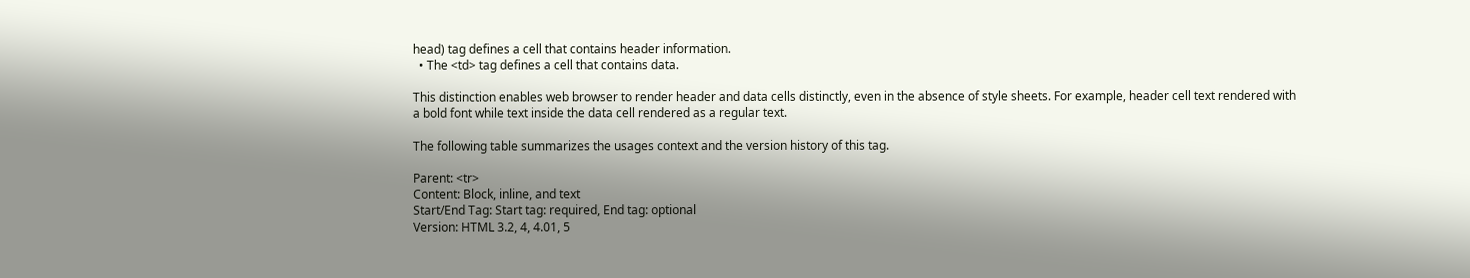head) tag defines a cell that contains header information.
  • The <td> tag defines a cell that contains data.

This distinction enables web browser to render header and data cells distinctly, even in the absence of style sheets. For example, header cell text rendered with a bold font while text inside the data cell rendered as a regular text.

The following table summarizes the usages context and the version history of this tag.

Parent: <tr>
Content: Block, inline, and text
Start/End Tag: Start tag: required, End tag: optional
Version: HTML 3.2, 4, 4.01, 5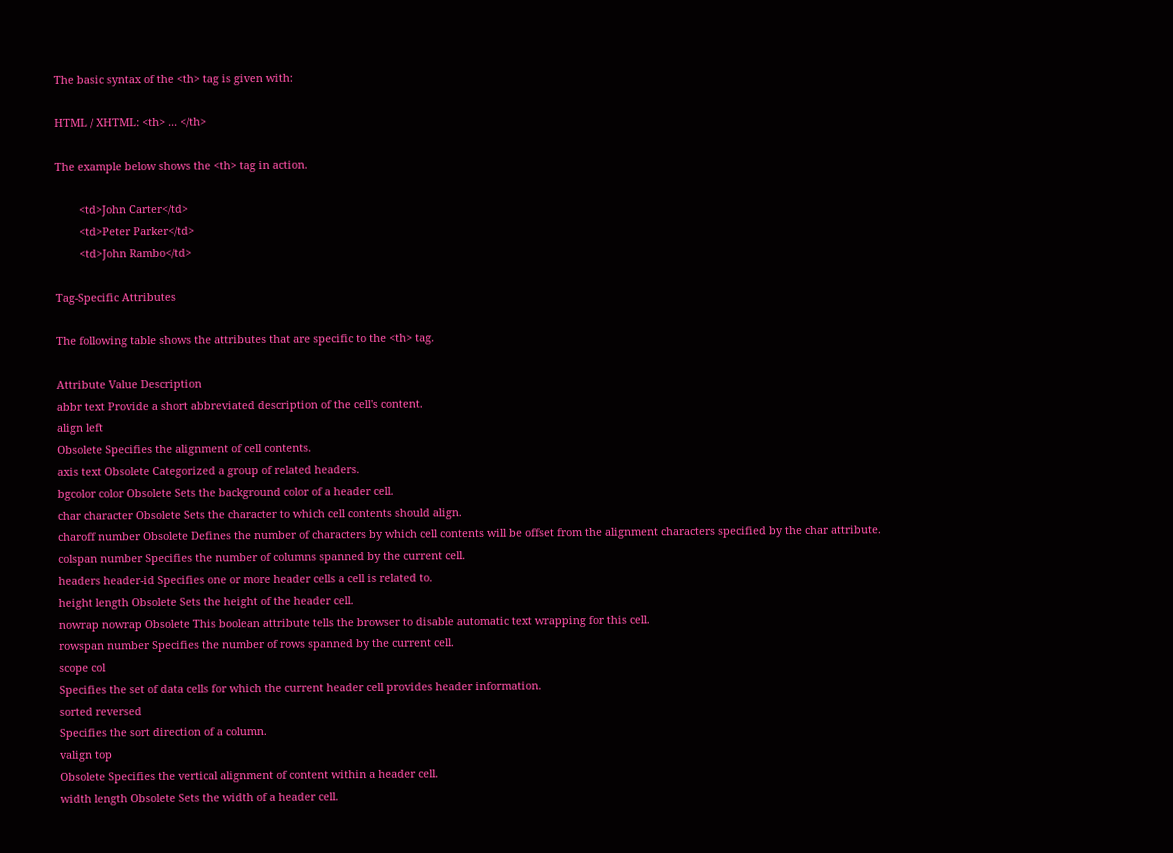The basic syntax of the <th> tag is given with:

HTML / XHTML: <th> ... </th>

The example below shows the <th> tag in action.

        <td>John Carter</td>
        <td>Peter Parker</td>
        <td>John Rambo</td>

Tag-Specific Attributes

The following table shows the attributes that are specific to the <th> tag.

Attribute Value Description
abbr text Provide a short abbreviated description of the cell's content.
align left
Obsolete Specifies the alignment of cell contents.
axis text Obsolete Categorized a group of related headers.
bgcolor color Obsolete Sets the background color of a header cell.
char character Obsolete Sets the character to which cell contents should align.
charoff number Obsolete Defines the number of characters by which cell contents will be offset from the alignment characters specified by the char attribute.
colspan number Specifies the number of columns spanned by the current cell.
headers header-id Specifies one or more header cells a cell is related to.
height length Obsolete Sets the height of the header cell.
nowrap nowrap Obsolete This boolean attribute tells the browser to disable automatic text wrapping for this cell.
rowspan number Specifies the number of rows spanned by the current cell.
scope col
Specifies the set of data cells for which the current header cell provides header information.
sorted reversed
Specifies the sort direction of a column.
valign top
Obsolete Specifies the vertical alignment of content within a header cell.
width length Obsolete Sets the width of a header cell.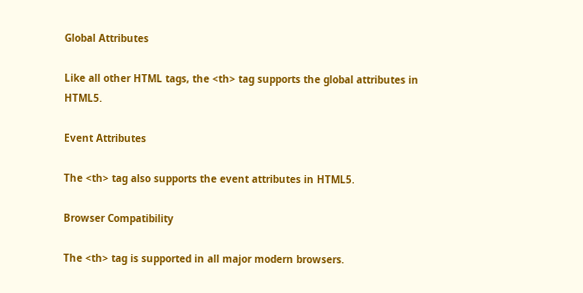Global Attributes

Like all other HTML tags, the <th> tag supports the global attributes in HTML5.

Event Attributes

The <th> tag also supports the event attributes in HTML5.

Browser Compatibility

The <th> tag is supported in all major modern browsers.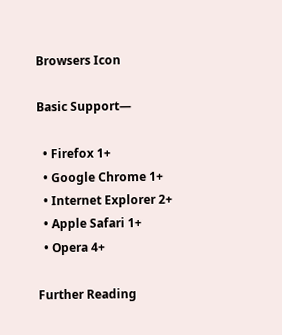Browsers Icon

Basic Support—

  • Firefox 1+
  • Google Chrome 1+
  • Internet Explorer 2+
  • Apple Safari 1+
  • Opera 4+

Further Reading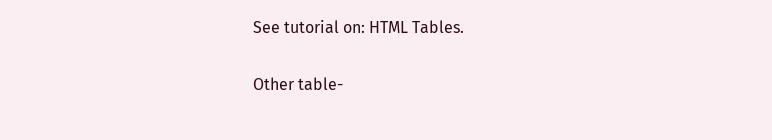See tutorial on: HTML Tables.

Other table-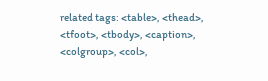related tags: <table>, <thead>, <tfoot>, <tbody>, <caption>, <colgroup>, <col>,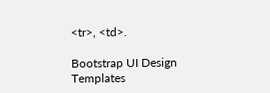<tr>, <td>.

Bootstrap UI Design Templates